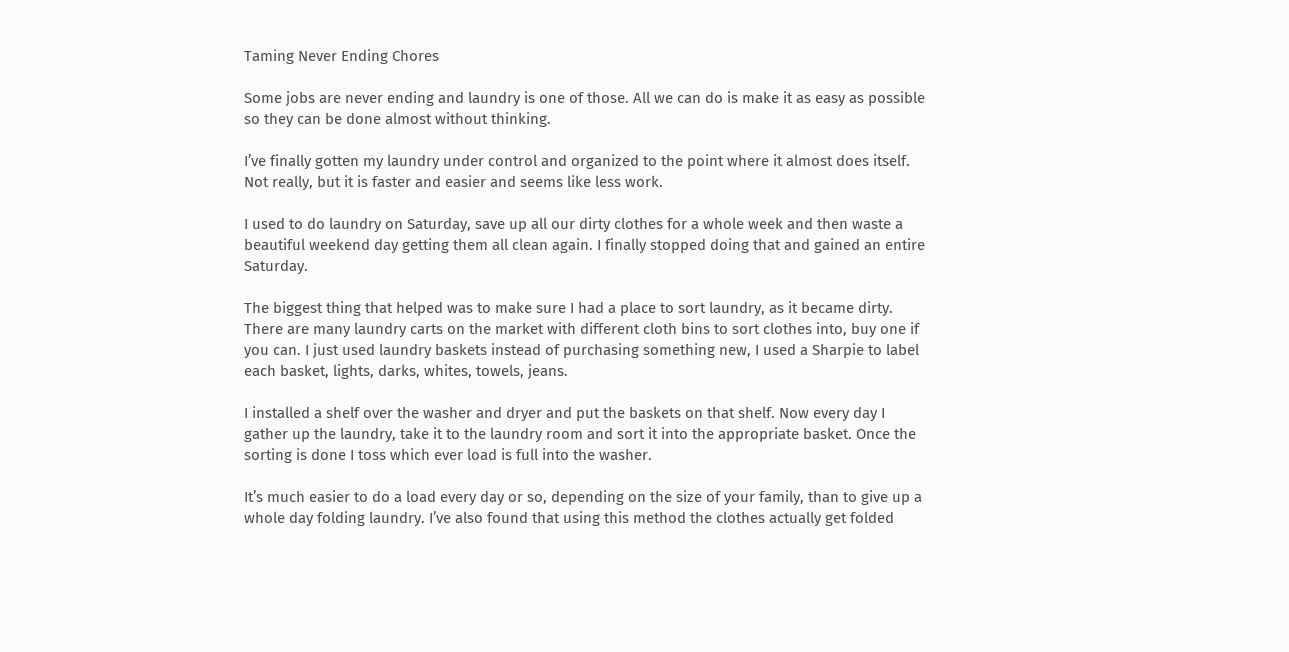Taming Never Ending Chores

Some jobs are never ending and laundry is one of those. All we can do is make it as easy as possible so they can be done almost without thinking.

I’ve finally gotten my laundry under control and organized to the point where it almost does itself. Not really, but it is faster and easier and seems like less work.

I used to do laundry on Saturday, save up all our dirty clothes for a whole week and then waste a beautiful weekend day getting them all clean again. I finally stopped doing that and gained an entire Saturday.

The biggest thing that helped was to make sure I had a place to sort laundry, as it became dirty. There are many laundry carts on the market with different cloth bins to sort clothes into, buy one if you can. I just used laundry baskets instead of purchasing something new, I used a Sharpie to label each basket, lights, darks, whites, towels, jeans.

I installed a shelf over the washer and dryer and put the baskets on that shelf. Now every day I gather up the laundry, take it to the laundry room and sort it into the appropriate basket. Once the sorting is done I toss which ever load is full into the washer.

It’s much easier to do a load every day or so, depending on the size of your family, than to give up a whole day folding laundry. I’ve also found that using this method the clothes actually get folded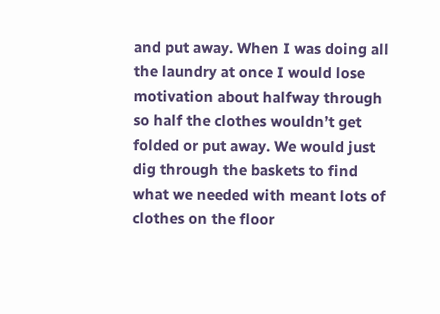and put away. When I was doing all the laundry at once I would lose motivation about halfway through so half the clothes wouldn’t get folded or put away. We would just dig through the baskets to find what we needed with meant lots of clothes on the floor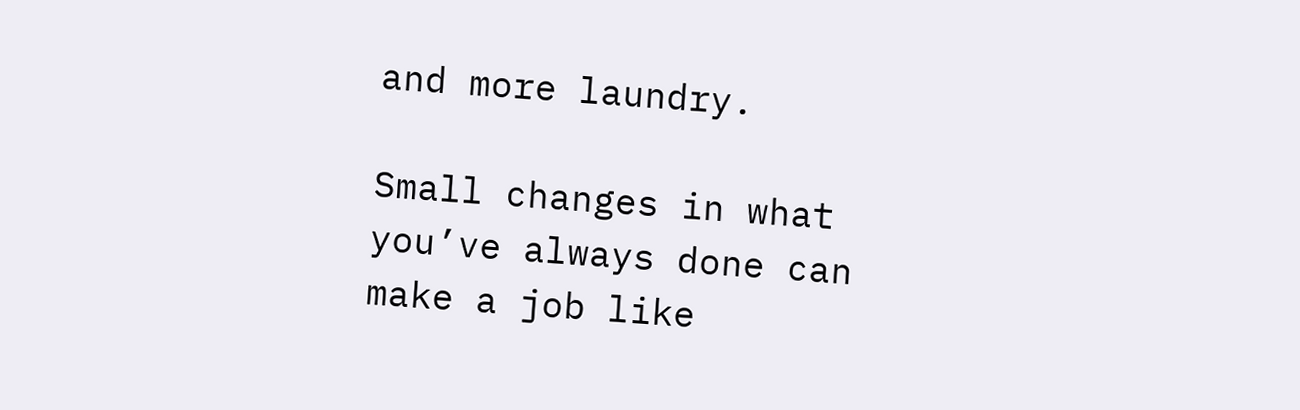and more laundry.

Small changes in what you’ve always done can make a job like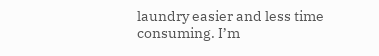laundry easier and less time consuming. I’m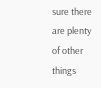sure there are plenty of other things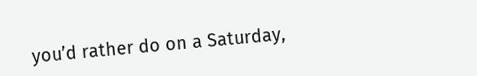you’d rather do on a Saturday,